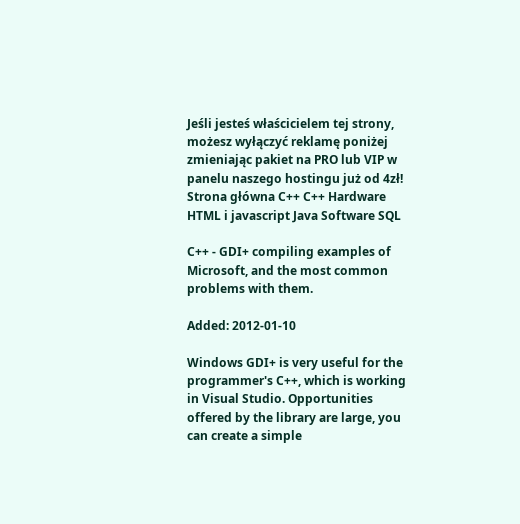Jeśli jesteś właścicielem tej strony, możesz wyłączyć reklamę poniżej zmieniając pakiet na PRO lub VIP w panelu naszego hostingu już od 4zł!
Strona główna C++ C++ Hardware HTML i javascript Java Software SQL

C++ - GDI+ compiling examples of Microsoft, and the most common problems with them.

Added: 2012-01-10

Windows GDI+ is very useful for the programmer's C++, which is working in Visual Studio. Opportunities offered by the library are large, you can create a simple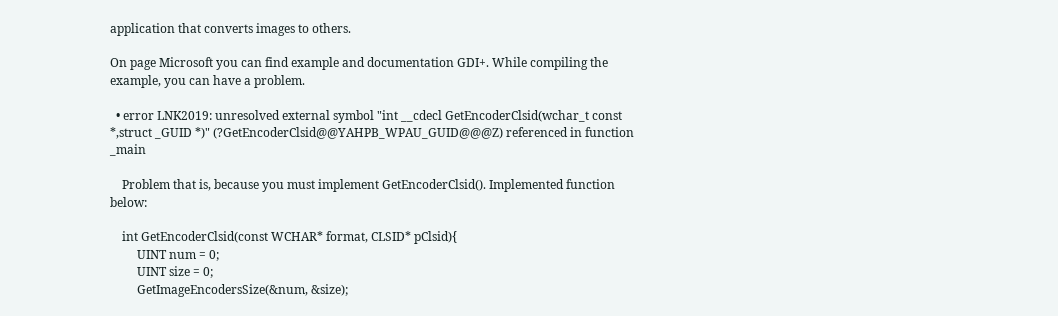application that converts images to others.

On page Microsoft you can find example and documentation GDI+. While compiling the example, you can have a problem.

  • error LNK2019: unresolved external symbol "int __cdecl GetEncoderClsid(wchar_t const *,struct _GUID *)" (?GetEncoderClsid@@YAHPB_WPAU_GUID@@@Z) referenced in function _main

    Problem that is, because you must implement GetEncoderClsid(). Implemented function below:

    int GetEncoderClsid(const WCHAR* format, CLSID* pClsid){
         UINT num = 0;
         UINT size = 0;
         GetImageEncodersSize(&num, &size);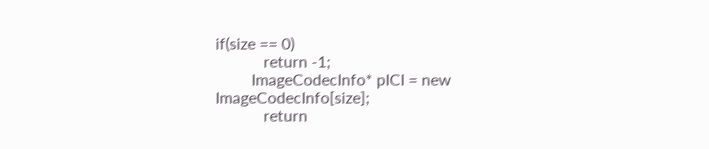if(size == 0)
            return -1;
         ImageCodecInfo* pICI = new ImageCodecInfo[size];
            return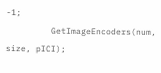-1;
         GetImageEncoders(num, size, pICI);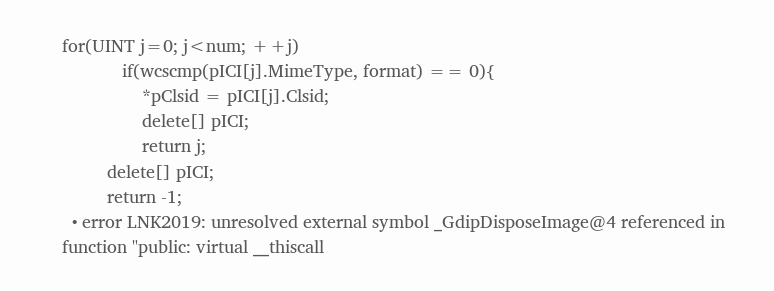for(UINT j=0; j<num; ++j)
            if(wcscmp(pICI[j].MimeType, format) == 0){
                *pClsid = pICI[j].Clsid;
                delete[] pICI;
                return j;
         delete[] pICI;
         return -1;
  • error LNK2019: unresolved external symbol _GdipDisposeImage@4 referenced in function "public: virtual __thiscall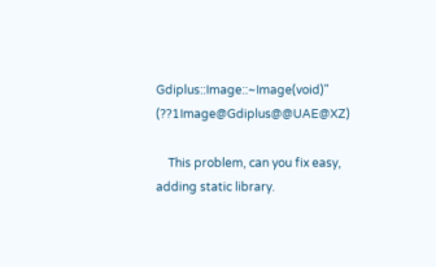Gdiplus::Image::~Image(void)" (??1Image@Gdiplus@@UAE@XZ)

    This problem, can you fix easy, adding static library.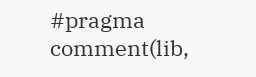#pragma comment(lib,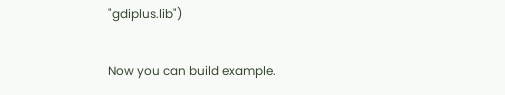"gdiplus.lib")

Now you can build example.